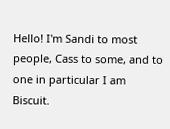Hello! I'm Sandi to most people, Cass to some, and to one in particular I am Biscuit.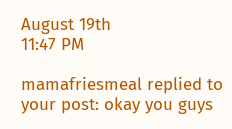August 19th
11:47 PM

mamafriesmeal replied to your post: okay you guys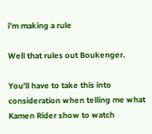i’m making a rule

Well that rules out Boukenger.

You’ll have to take this into consideration when telling me what Kamen Rider show to watch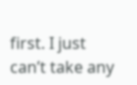first. I just can’t take any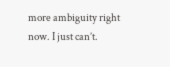more ambiguity right now. I just can’t.